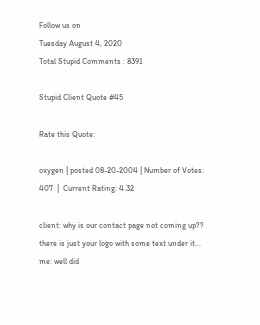Follow us on
Tuesday August 4, 2020
Total Stupid Comments : 8391

Stupid Client Quote #45

Rate this Quote:

oxygen | posted 08-20-2004 | Number of Votes: 407  |  Current Rating: 4.32

client: why is our contact page not coming up?? there is just your logo with some text under it...
me: well did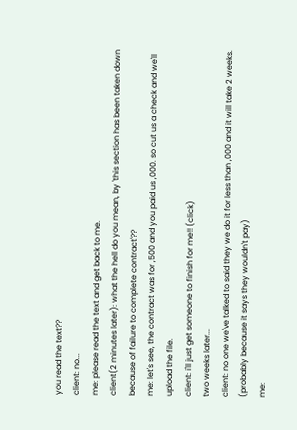you read the text??
client: no...
me: please read the text and get back to me.
client(2 minutes later): what the hell do you mean, by 'this section has been taken down because of failure to complete contract'??
me: let's see, the contract was for ,500 and you paid us ,000. so cut us a check and we'll upload the file.
client: i'll just get someone to finish for me!! (click)
two weeks later...
client: no one we've talked to said they we do it for less than ,000 and it will take 2 weeks.
(probably because it says they wouldn't pay)
me: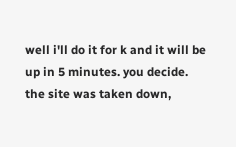well i'll do it for k and it will be up in 5 minutes. you decide.
the site was taken down,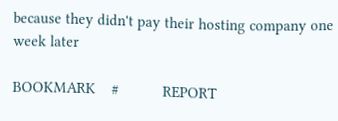because they didn't pay their hosting company one week later

BOOKMARK    #           REPORT